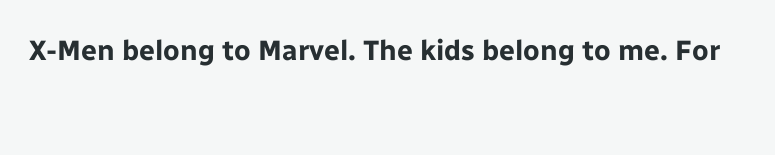X-Men belong to Marvel. The kids belong to me. For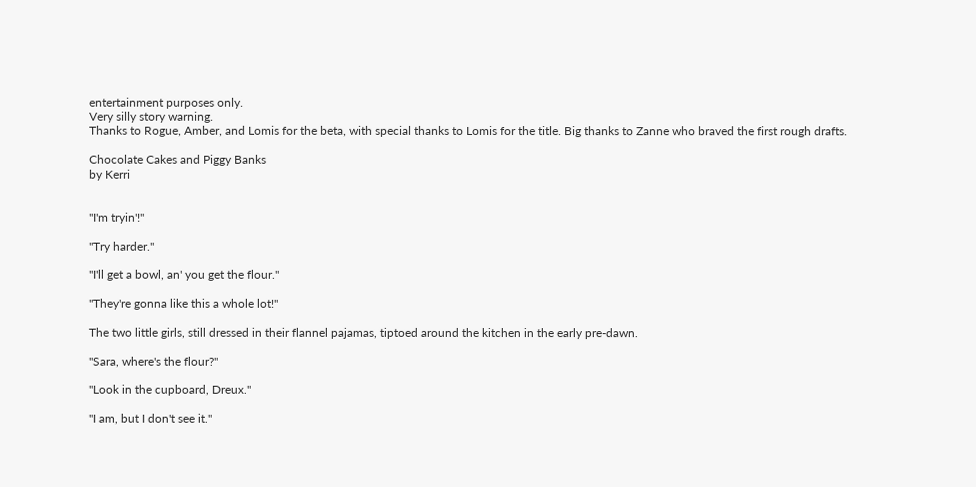entertainment purposes only.
Very silly story warning.
Thanks to Rogue, Amber, and Lomis for the beta, with special thanks to Lomis for the title. Big thanks to Zanne who braved the first rough drafts.

Chocolate Cakes and Piggy Banks
by Kerri


"I'm tryin'!"

"Try harder."

"I'll get a bowl, an' you get the flour."

"They're gonna like this a whole lot!"

The two little girls, still dressed in their flannel pajamas, tiptoed around the kitchen in the early pre-dawn.

"Sara, where's the flour?"

"Look in the cupboard, Dreux."

"I am, but I don't see it."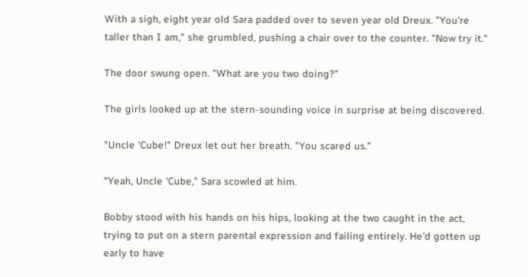With a sigh, eight year old Sara padded over to seven year old Dreux. "You're taller than I am," she grumbled, pushing a chair over to the counter. "Now try it."

The door swung open. "What are you two doing?"

The girls looked up at the stern-sounding voice in surprise at being discovered.

"Uncle 'Cube!" Dreux let out her breath. "You scared us."

"Yeah, Uncle 'Cube," Sara scowled at him.

Bobby stood with his hands on his hips, looking at the two caught in the act, trying to put on a stern parental expression and failing entirely. He'd gotten up early to have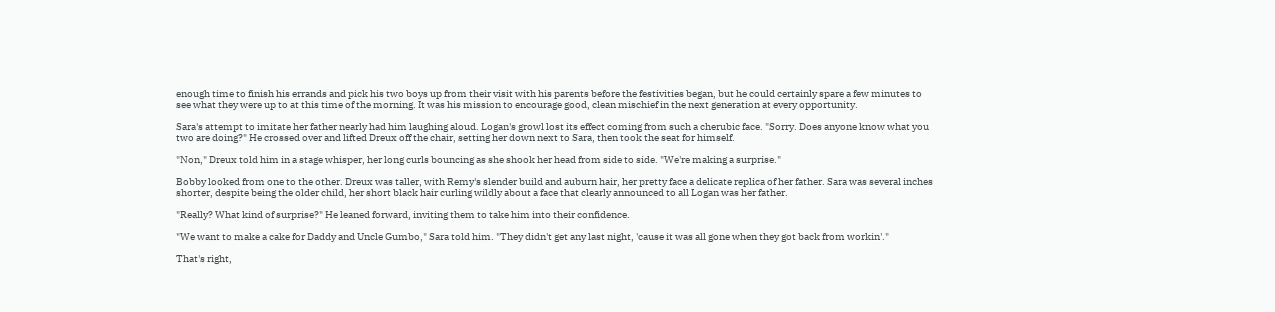enough time to finish his errands and pick his two boys up from their visit with his parents before the festivities began, but he could certainly spare a few minutes to see what they were up to at this time of the morning. It was his mission to encourage good, clean mischief in the next generation at every opportunity.

Sara's attempt to imitate her father nearly had him laughing aloud. Logan's growl lost its effect coming from such a cherubic face. "Sorry. Does anyone know what you two are doing?" He crossed over and lifted Dreux off the chair, setting her down next to Sara, then took the seat for himself.

"Non," Dreux told him in a stage whisper, her long curls bouncing as she shook her head from side to side. "We're making a surprise."

Bobby looked from one to the other. Dreux was taller, with Remy's slender build and auburn hair, her pretty face a delicate replica of her father. Sara was several inches shorter, despite being the older child, her short black hair curling wildly about a face that clearly announced to all Logan was her father.

"Really? What kind of surprise?" He leaned forward, inviting them to take him into their confidence.

"We want to make a cake for Daddy and Uncle Gumbo," Sara told him. "They didn't get any last night, 'cause it was all gone when they got back from workin'."

That's right,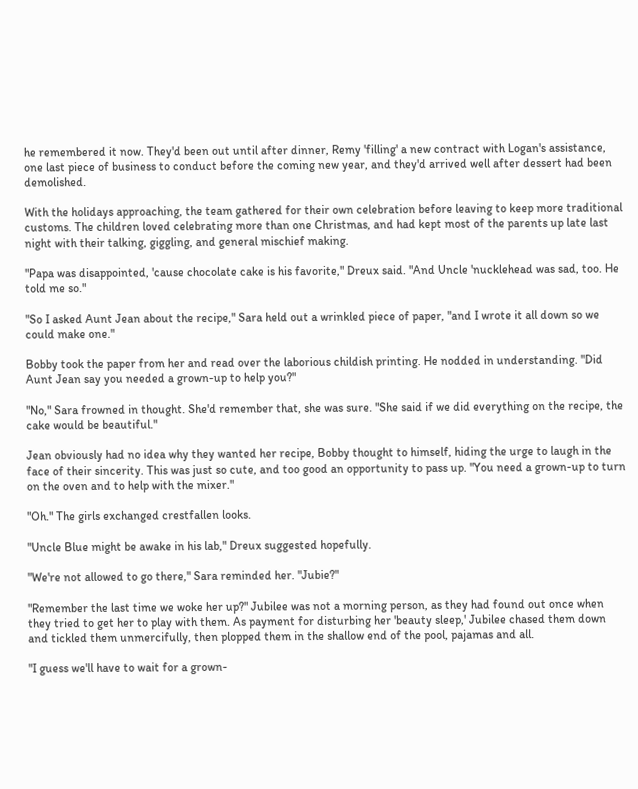he remembered it now. They'd been out until after dinner, Remy 'filling' a new contract with Logan's assistance, one last piece of business to conduct before the coming new year, and they'd arrived well after dessert had been demolished.

With the holidays approaching, the team gathered for their own celebration before leaving to keep more traditional customs. The children loved celebrating more than one Christmas, and had kept most of the parents up late last night with their talking, giggling, and general mischief making.

"Papa was disappointed, 'cause chocolate cake is his favorite," Dreux said. "And Uncle 'nucklehead was sad, too. He told me so."

"So I asked Aunt Jean about the recipe," Sara held out a wrinkled piece of paper, "and I wrote it all down so we could make one."

Bobby took the paper from her and read over the laborious childish printing. He nodded in understanding. "Did Aunt Jean say you needed a grown-up to help you?"

"No," Sara frowned in thought. She'd remember that, she was sure. "She said if we did everything on the recipe, the cake would be beautiful."

Jean obviously had no idea why they wanted her recipe, Bobby thought to himself, hiding the urge to laugh in the face of their sincerity. This was just so cute, and too good an opportunity to pass up. "You need a grown-up to turn on the oven and to help with the mixer."

"Oh." The girls exchanged crestfallen looks.

"Uncle Blue might be awake in his lab," Dreux suggested hopefully.

"We're not allowed to go there," Sara reminded her. "Jubie?"

"Remember the last time we woke her up?" Jubilee was not a morning person, as they had found out once when they tried to get her to play with them. As payment for disturbing her 'beauty sleep,' Jubilee chased them down and tickled them unmercifully, then plopped them in the shallow end of the pool, pajamas and all.

"I guess we'll have to wait for a grown-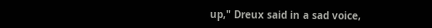up," Dreux said in a sad voice,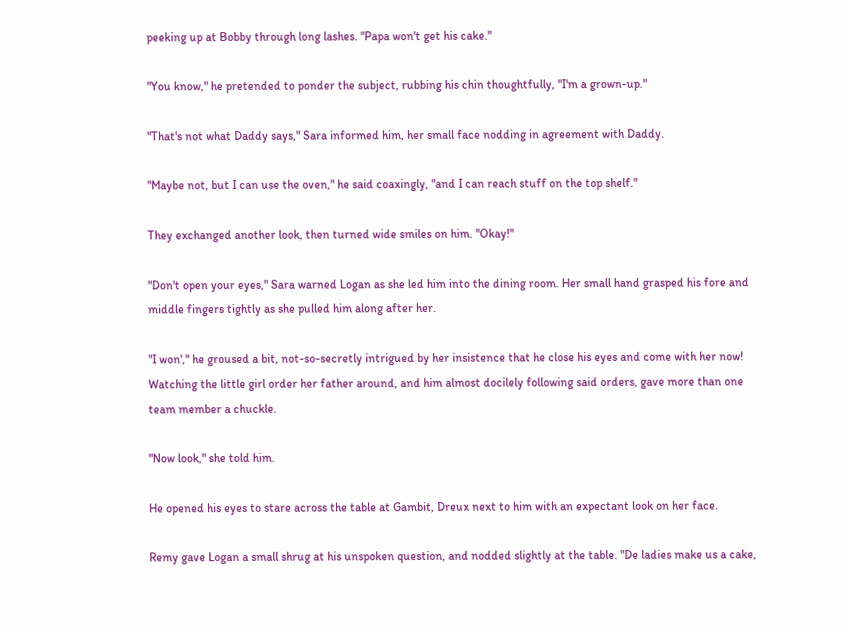peeking up at Bobby through long lashes. "Papa won't get his cake."

"You know," he pretended to ponder the subject, rubbing his chin thoughtfully, "I'm a grown-up."

"That's not what Daddy says," Sara informed him, her small face nodding in agreement with Daddy.

"Maybe not, but I can use the oven," he said coaxingly, "and I can reach stuff on the top shelf."

They exchanged another look, then turned wide smiles on him. "Okay!"

"Don't open your eyes," Sara warned Logan as she led him into the dining room. Her small hand grasped his fore and middle fingers tightly as she pulled him along after her.

"I won'," he groused a bit, not-so-secretly intrigued by her insistence that he close his eyes and come with her now! Watching the little girl order her father around, and him almost docilely following said orders, gave more than one team member a chuckle.

"Now look," she told him.

He opened his eyes to stare across the table at Gambit, Dreux next to him with an expectant look on her face.

Remy gave Logan a small shrug at his unspoken question, and nodded slightly at the table. "De ladies make us a cake,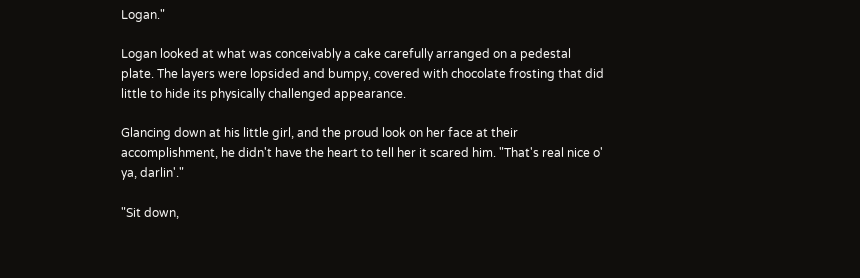Logan."

Logan looked at what was conceivably a cake carefully arranged on a pedestal plate. The layers were lopsided and bumpy, covered with chocolate frosting that did little to hide its physically challenged appearance.

Glancing down at his little girl, and the proud look on her face at their accomplishment, he didn't have the heart to tell her it scared him. "That's real nice o' ya, darlin'."

"Sit down,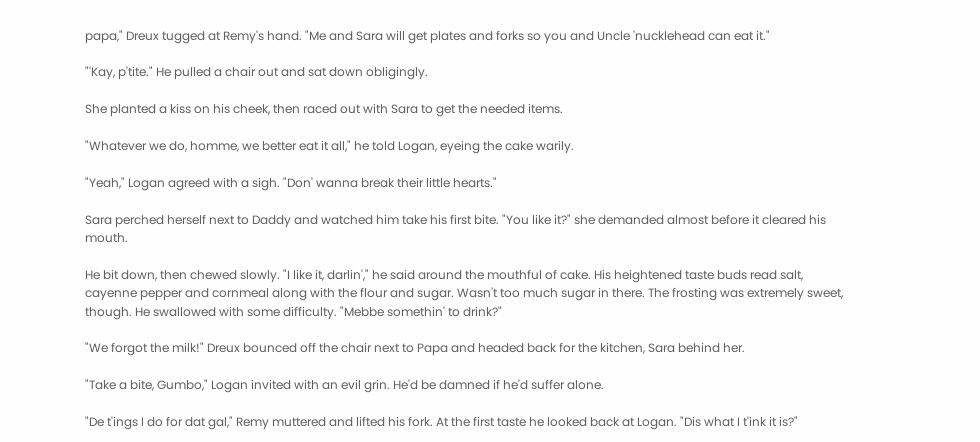papa," Dreux tugged at Remy's hand. "Me and Sara will get plates and forks so you and Uncle 'nucklehead can eat it."

"'Kay, p'tite." He pulled a chair out and sat down obligingly.

She planted a kiss on his cheek, then raced out with Sara to get the needed items.

"Whatever we do, homme, we better eat it all," he told Logan, eyeing the cake warily.

"Yeah," Logan agreed with a sigh. "Don' wanna break their little hearts."

Sara perched herself next to Daddy and watched him take his first bite. "You like it?" she demanded almost before it cleared his mouth.

He bit down, then chewed slowly. "I like it, darlin'," he said around the mouthful of cake. His heightened taste buds read salt, cayenne pepper and cornmeal along with the flour and sugar. Wasn't too much sugar in there. The frosting was extremely sweet, though. He swallowed with some difficulty. "Mebbe somethin' to drink?"

"We forgot the milk!" Dreux bounced off the chair next to Papa and headed back for the kitchen, Sara behind her.

"Take a bite, Gumbo," Logan invited with an evil grin. He'd be damned if he'd suffer alone.

"De t'ings I do for dat gal," Remy muttered and lifted his fork. At the first taste he looked back at Logan. "Dis what I t'ink it is?"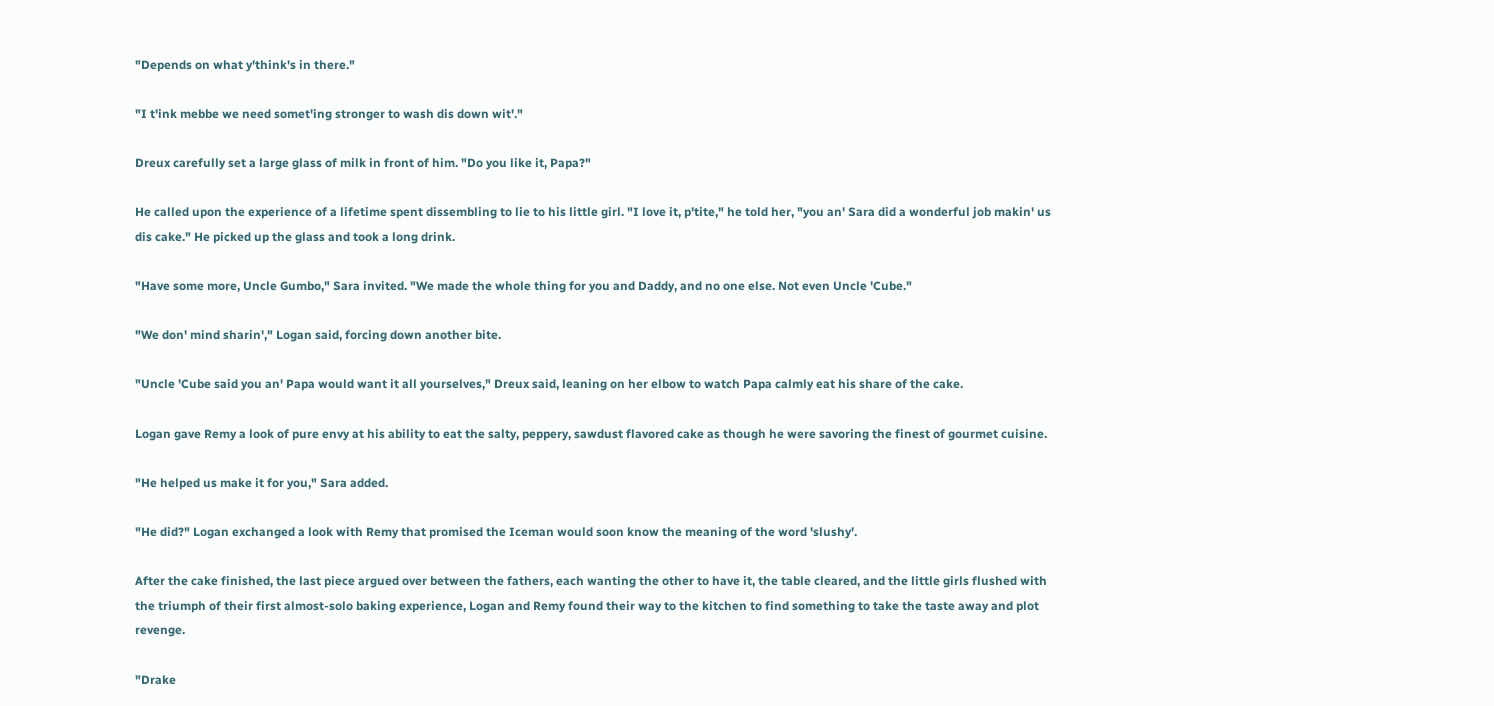"Depends on what y'think's in there."

"I t'ink mebbe we need somet'ing stronger to wash dis down wit'."

Dreux carefully set a large glass of milk in front of him. "Do you like it, Papa?"

He called upon the experience of a lifetime spent dissembling to lie to his little girl. "I love it, p'tite," he told her, "you an' Sara did a wonderful job makin' us dis cake." He picked up the glass and took a long drink.

"Have some more, Uncle Gumbo," Sara invited. "We made the whole thing for you and Daddy, and no one else. Not even Uncle 'Cube."

"We don' mind sharin'," Logan said, forcing down another bite.

"Uncle 'Cube said you an' Papa would want it all yourselves," Dreux said, leaning on her elbow to watch Papa calmly eat his share of the cake.

Logan gave Remy a look of pure envy at his ability to eat the salty, peppery, sawdust flavored cake as though he were savoring the finest of gourmet cuisine.

"He helped us make it for you," Sara added.

"He did?" Logan exchanged a look with Remy that promised the Iceman would soon know the meaning of the word 'slushy'.

After the cake finished, the last piece argued over between the fathers, each wanting the other to have it, the table cleared, and the little girls flushed with the triumph of their first almost-solo baking experience, Logan and Remy found their way to the kitchen to find something to take the taste away and plot revenge.

"Drake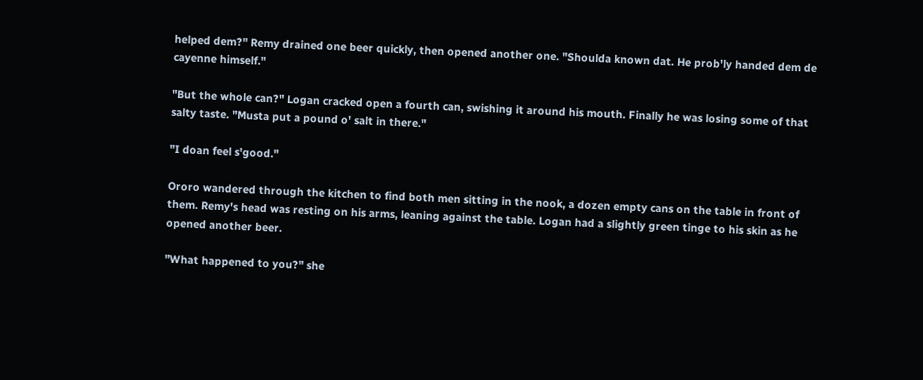helped dem?" Remy drained one beer quickly, then opened another one. "Shoulda known dat. He prob'ly handed dem de cayenne himself."

"But the whole can?" Logan cracked open a fourth can, swishing it around his mouth. Finally he was losing some of that salty taste. "Musta put a pound o' salt in there."

"I doan feel s'good."

Ororo wandered through the kitchen to find both men sitting in the nook, a dozen empty cans on the table in front of them. Remy's head was resting on his arms, leaning against the table. Logan had a slightly green tinge to his skin as he opened another beer.

"What happened to you?" she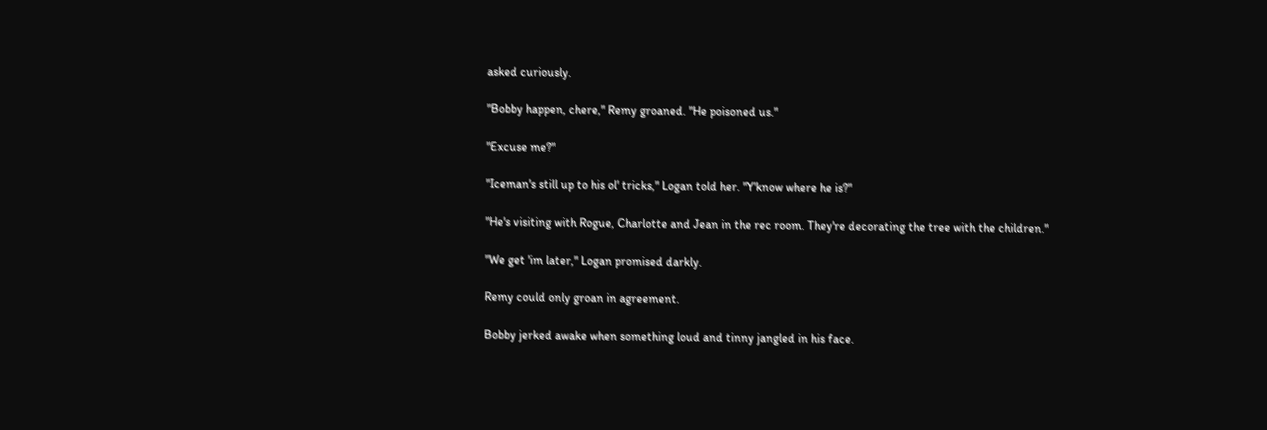asked curiously.

"Bobby happen, chere," Remy groaned. "He poisoned us."

"Excuse me?"

"Iceman's still up to his ol' tricks," Logan told her. "Y'know where he is?"

"He's visiting with Rogue, Charlotte and Jean in the rec room. They're decorating the tree with the children."

"We get 'im later," Logan promised darkly.

Remy could only groan in agreement.

Bobby jerked awake when something loud and tinny jangled in his face.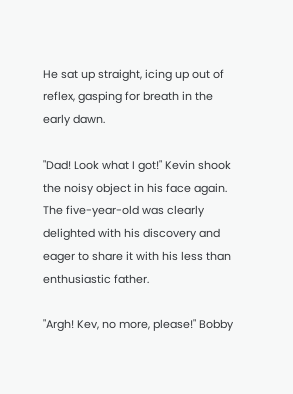He sat up straight, icing up out of reflex, gasping for breath in the early dawn.

"Dad! Look what I got!" Kevin shook the noisy object in his face again. The five-year-old was clearly delighted with his discovery and eager to share it with his less than enthusiastic father.

"Argh! Kev, no more, please!" Bobby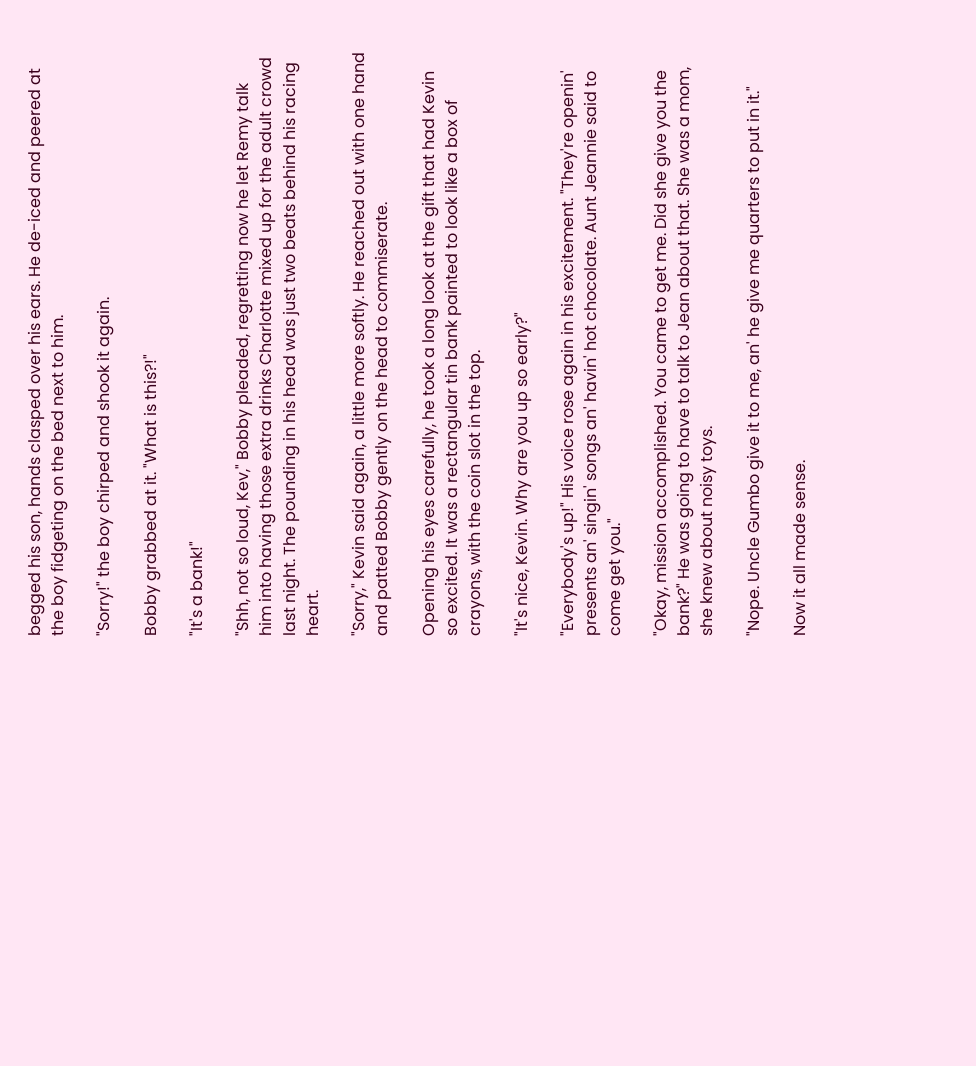begged his son, hands clasped over his ears. He de-iced and peered at the boy fidgeting on the bed next to him.

"Sorry!" the boy chirped and shook it again.

Bobby grabbed at it. "What is this?!"

"It's a bank!"

"Shh, not so loud, Kev," Bobby pleaded, regretting now he let Remy talk him into having those extra drinks Charlotte mixed up for the adult crowd last night. The pounding in his head was just two beats behind his racing heart.

"Sorry," Kevin said again, a little more softly. He reached out with one hand and patted Bobby gently on the head to commiserate.

Opening his eyes carefully, he took a long look at the gift that had Kevin so excited. It was a rectangular tin bank painted to look like a box of crayons, with the coin slot in the top.

"It's nice, Kevin. Why are you up so early?"

"Everybody's up!" His voice rose again in his excitement. "They're openin' presents an' singin' songs an' havin' hot chocolate. Aunt Jeannie said to come get you."

"Okay, mission accomplished. You came to get me. Did she give you the bank?" He was going to have to talk to Jean about that. She was a mom, she knew about noisy toys.

"Nope. Uncle Gumbo give it to me, an' he give me quarters to put in it."

Now it all made sense.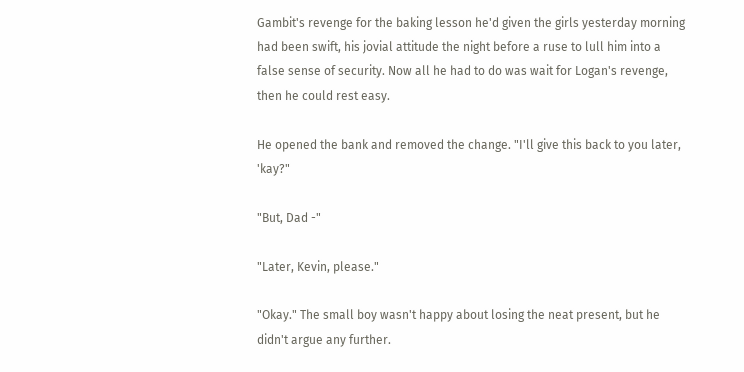Gambit's revenge for the baking lesson he'd given the girls yesterday morning had been swift, his jovial attitude the night before a ruse to lull him into a false sense of security. Now all he had to do was wait for Logan's revenge, then he could rest easy.

He opened the bank and removed the change. "I'll give this back to you later, 'kay?"

"But, Dad -"

"Later, Kevin, please."

"Okay." The small boy wasn't happy about losing the neat present, but he didn't argue any further.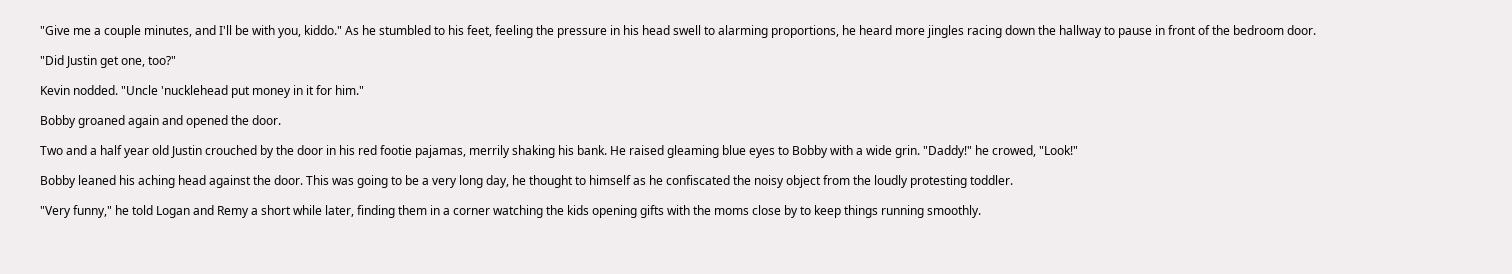"Give me a couple minutes, and I'll be with you, kiddo." As he stumbled to his feet, feeling the pressure in his head swell to alarming proportions, he heard more jingles racing down the hallway to pause in front of the bedroom door.

"Did Justin get one, too?"

Kevin nodded. "Uncle 'nucklehead put money in it for him."

Bobby groaned again and opened the door.

Two and a half year old Justin crouched by the door in his red footie pajamas, merrily shaking his bank. He raised gleaming blue eyes to Bobby with a wide grin. "Daddy!" he crowed, "Look!"

Bobby leaned his aching head against the door. This was going to be a very long day, he thought to himself as he confiscated the noisy object from the loudly protesting toddler.

"Very funny," he told Logan and Remy a short while later, finding them in a corner watching the kids opening gifts with the moms close by to keep things running smoothly.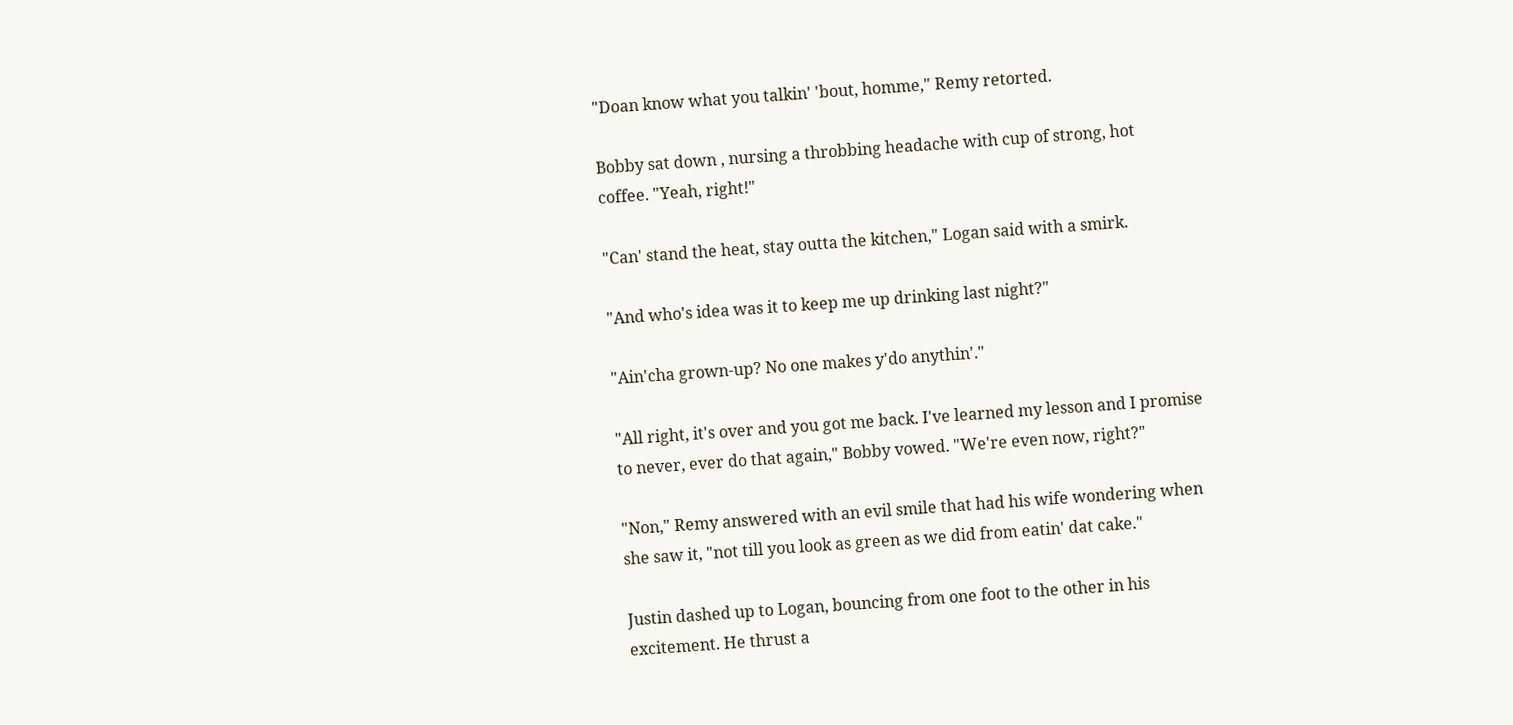"Doan know what you talkin' 'bout, homme," Remy retorted.

Bobby sat down , nursing a throbbing headache with cup of strong, hot coffee. "Yeah, right!"

"Can' stand the heat, stay outta the kitchen," Logan said with a smirk.

"And who's idea was it to keep me up drinking last night?"

"Ain'cha grown-up? No one makes y'do anythin'."

"All right, it's over and you got me back. I've learned my lesson and I promise to never, ever do that again," Bobby vowed. "We're even now, right?"

"Non," Remy answered with an evil smile that had his wife wondering when she saw it, "not till you look as green as we did from eatin' dat cake."

Justin dashed up to Logan, bouncing from one foot to the other in his excitement. He thrust a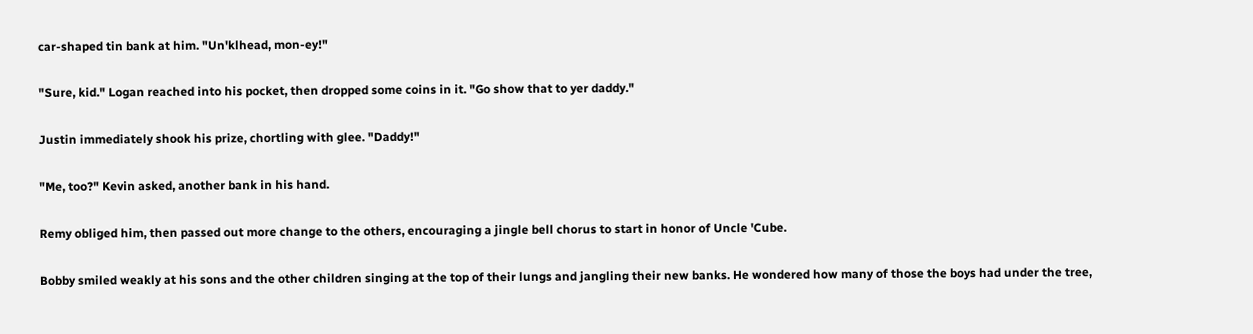car-shaped tin bank at him. "Un'klhead, mon-ey!"

"Sure, kid." Logan reached into his pocket, then dropped some coins in it. "Go show that to yer daddy."

Justin immediately shook his prize, chortling with glee. "Daddy!"

"Me, too?" Kevin asked, another bank in his hand.

Remy obliged him, then passed out more change to the others, encouraging a jingle bell chorus to start in honor of Uncle 'Cube.

Bobby smiled weakly at his sons and the other children singing at the top of their lungs and jangling their new banks. He wondered how many of those the boys had under the tree,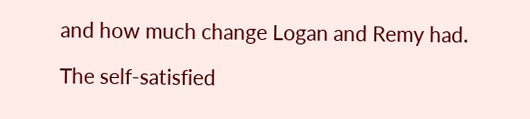and how much change Logan and Remy had.

The self-satisfied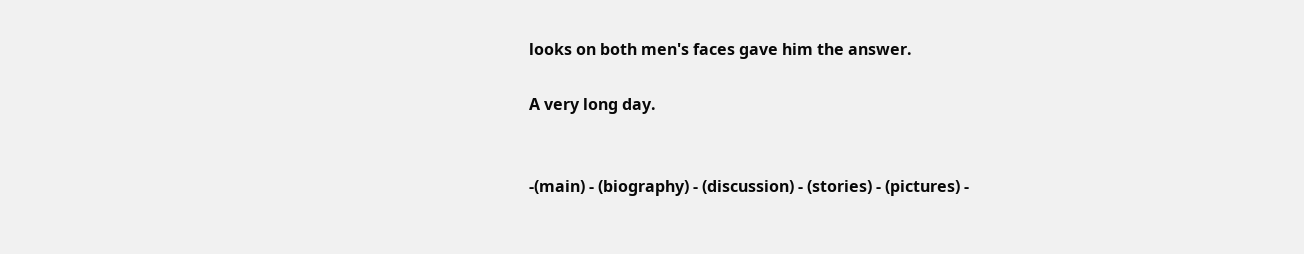looks on both men's faces gave him the answer.

A very long day.


-(main) - (biography) - (discussion) - (stories) - (pictures) -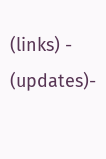(links) - (updates)-